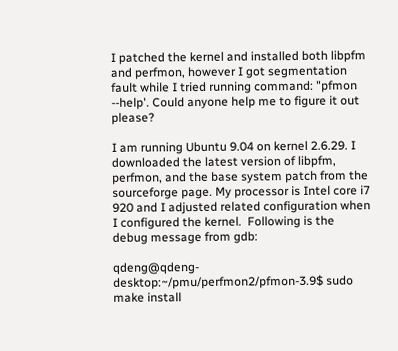I patched the kernel and installed both libpfm and perfmon, however I got segmentation fault while I tried running command: "pfmon --help'. Could anyone help me to figure it out please?

I am running Ubuntu 9.04 on kernel 2.6.29. I downloaded the latest version of libpfm, perfmon, and the base system patch from the sourceforge page. My processor is Intel core i7 920 and I adjusted related configuration when I configured the kernel.  Following is the debug message from gdb:

qdeng@qdeng-desktop:~/pmu/perfmon2/pfmon-3.9$ sudo make install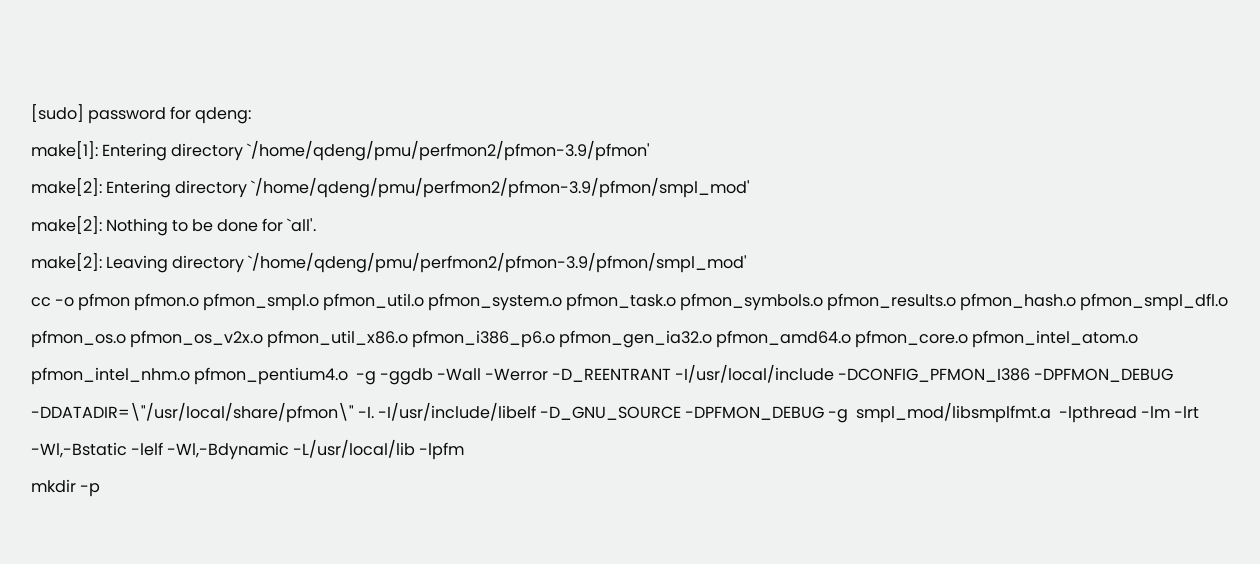[sudo] password for qdeng:
make[1]: Entering directory `/home/qdeng/pmu/perfmon2/pfmon-3.9/pfmon'
make[2]: Entering directory `/home/qdeng/pmu/perfmon2/pfmon-3.9/pfmon/smpl_mod'
make[2]: Nothing to be done for `all'.
make[2]: Leaving directory `/home/qdeng/pmu/perfmon2/pfmon-3.9/pfmon/smpl_mod'
cc -o pfmon pfmon.o pfmon_smpl.o pfmon_util.o pfmon_system.o pfmon_task.o pfmon_symbols.o pfmon_results.o pfmon_hash.o pfmon_smpl_dfl.o pfmon_os.o pfmon_os_v2x.o pfmon_util_x86.o pfmon_i386_p6.o pfmon_gen_ia32.o pfmon_amd64.o pfmon_core.o pfmon_intel_atom.o pfmon_intel_nhm.o pfmon_pentium4.o  -g -ggdb -Wall -Werror -D_REENTRANT -I/usr/local/include -DCONFIG_PFMON_I386 -DPFMON_DEBUG -DDATADIR=\"/usr/local/share/pfmon\" -I. -I/usr/include/libelf -D_GNU_SOURCE -DPFMON_DEBUG -g  smpl_mod/libsmplfmt.a  -lpthread -lm -lrt -Wl,-Bstatic -lelf -Wl,-Bdynamic -L/usr/local/lib -lpfm
mkdir -p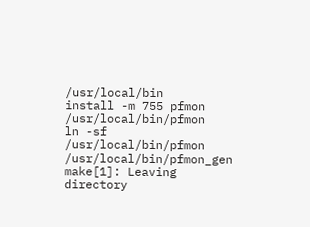/usr/local/bin
install -m 755 pfmon /usr/local/bin/pfmon
ln -sf /usr/local/bin/pfmon /usr/local/bin/pfmon_gen
make[1]: Leaving directory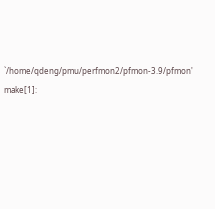`/home/qdeng/pmu/perfmon2/pfmon-3.9/pfmon'
make[1]: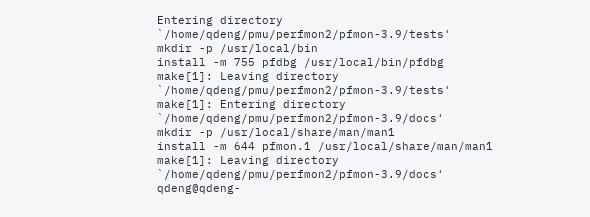Entering directory `/home/qdeng/pmu/perfmon2/pfmon-3.9/tests'
mkdir -p /usr/local/bin
install -m 755 pfdbg /usr/local/bin/pfdbg
make[1]: Leaving directory `/home/qdeng/pmu/perfmon2/pfmon-3.9/tests'
make[1]: Entering directory `/home/qdeng/pmu/perfmon2/pfmon-3.9/docs'
mkdir -p /usr/local/share/man/man1
install -m 644 pfmon.1 /usr/local/share/man/man1
make[1]: Leaving directory `/home/qdeng/pmu/perfmon2/pfmon-3.9/docs'
qdeng@qdeng-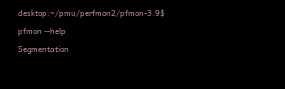desktop:~/pmu/perfmon2/pfmon-3.9$ pfmon --help
Segmentation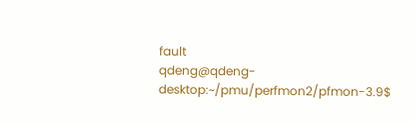fault
qdeng@qdeng-desktop:~/pmu/perfmon2/pfmon-3.9$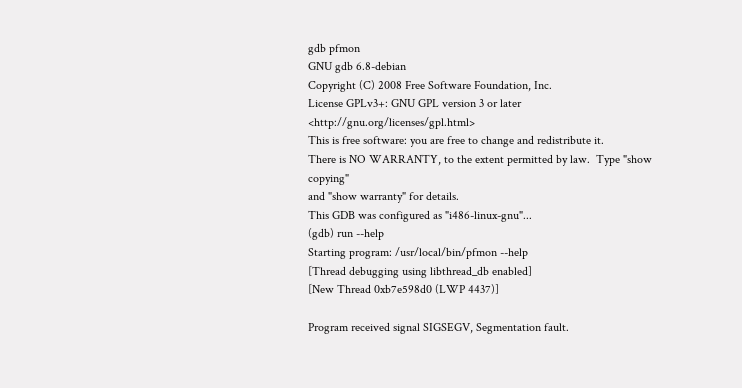gdb pfmon
GNU gdb 6.8-debian
Copyright (C) 2008 Free Software Foundation, Inc.
License GPLv3+: GNU GPL version 3 or later <http://gnu.org/licenses/gpl.html>
This is free software: you are free to change and redistribute it.
There is NO WARRANTY, to the extent permitted by law.  Type "show copying"
and "show warranty" for details.
This GDB was configured as "i486-linux-gnu"...
(gdb) run --help
Starting program: /usr/local/bin/pfmon --help
[Thread debugging using libthread_db enabled]
[New Thread 0xb7e598d0 (LWP 4437)]

Program received signal SIGSEGV, Segmentation fault.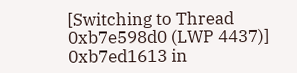[Switching to Thread 0xb7e598d0 (LWP 4437)]
0xb7ed1613 in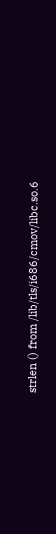strlen () from /lib/tls/i686/cmov/libc.so.6